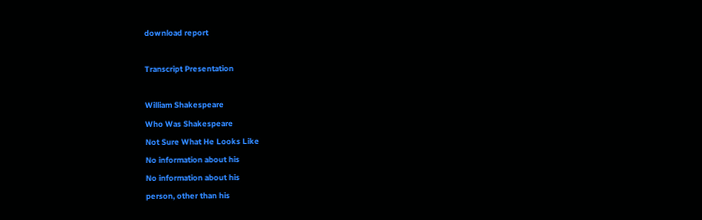download report

Transcript Presentation

William Shakespeare
Who Was Shakespeare
Not Sure What He Looks Like
No information about his
No information about his
person, other than his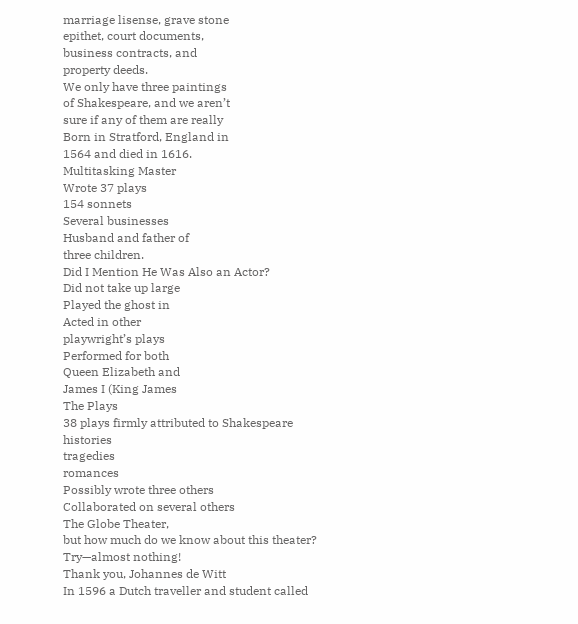marriage lisense, grave stone
epithet, court documents,
business contracts, and
property deeds.
We only have three paintings
of Shakespeare, and we aren’t
sure if any of them are really
Born in Stratford, England in
1564 and died in 1616.
Multitasking Master
Wrote 37 plays
154 sonnets
Several businesses
Husband and father of
three children.
Did I Mention He Was Also an Actor?
Did not take up large
Played the ghost in
Acted in other
playwright’s plays
Performed for both
Queen Elizabeth and
James I (King James
The Plays
38 plays firmly attributed to Shakespeare
histories
tragedies
romances
Possibly wrote three others
Collaborated on several others
The Globe Theater,
but how much do we know about this theater?
Try—almost nothing!
Thank you, Johannes de Witt
In 1596 a Dutch traveller and student called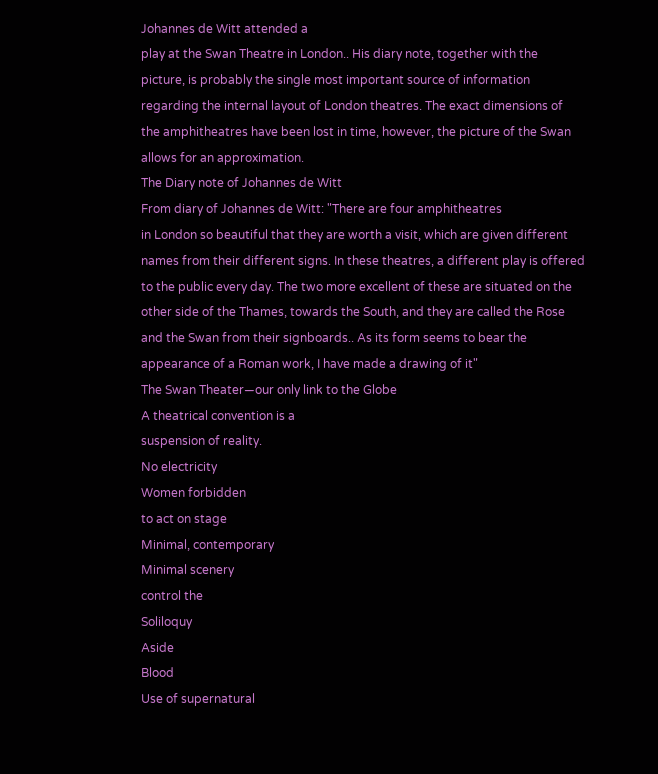Johannes de Witt attended a
play at the Swan Theatre in London.. His diary note, together with the
picture, is probably the single most important source of information
regarding the internal layout of London theatres. The exact dimensions of
the amphitheatres have been lost in time, however, the picture of the Swan
allows for an approximation.
The Diary note of Johannes de Witt
From diary of Johannes de Witt: "There are four amphitheatres
in London so beautiful that they are worth a visit, which are given different
names from their different signs. In these theatres, a different play is offered
to the public every day. The two more excellent of these are situated on the
other side of the Thames, towards the South, and they are called the Rose
and the Swan from their signboards.. As its form seems to bear the
appearance of a Roman work, I have made a drawing of it"
The Swan Theater—our only link to the Globe
A theatrical convention is a
suspension of reality.
No electricity
Women forbidden
to act on stage
Minimal, contemporary
Minimal scenery
control the
Soliloquy
Aside
Blood
Use of supernatural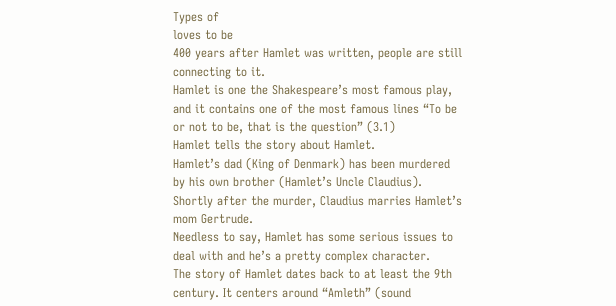Types of
loves to be
400 years after Hamlet was written, people are still
connecting to it.
Hamlet is one the Shakespeare’s most famous play,
and it contains one of the most famous lines “To be
or not to be, that is the question” (3.1)
Hamlet tells the story about Hamlet.
Hamlet’s dad (King of Denmark) has been murdered
by his own brother (Hamlet’s Uncle Claudius).
Shortly after the murder, Claudius marries Hamlet’s
mom Gertrude.
Needless to say, Hamlet has some serious issues to
deal with and he’s a pretty complex character.
The story of Hamlet dates back to at least the 9th
century. It centers around “Amleth” (sound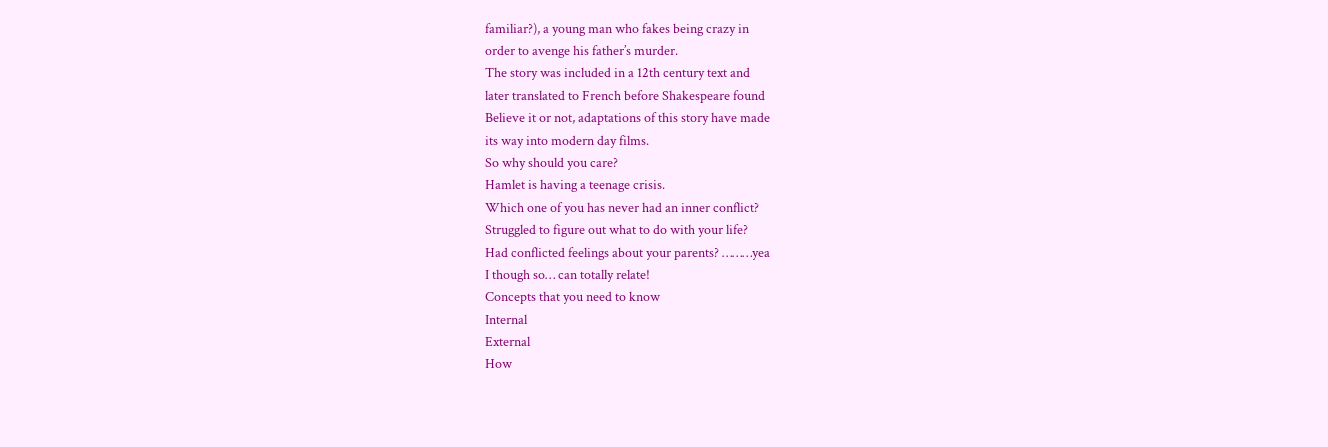familiar?), a young man who fakes being crazy in
order to avenge his father’s murder.
The story was included in a 12th century text and
later translated to French before Shakespeare found
Believe it or not, adaptations of this story have made
its way into modern day films.
So why should you care?
Hamlet is having a teenage crisis.
Which one of you has never had an inner conflict?
Struggled to figure out what to do with your life?
Had conflicted feelings about your parents? ………yea
I though so… can totally relate!
Concepts that you need to know
Internal
External
How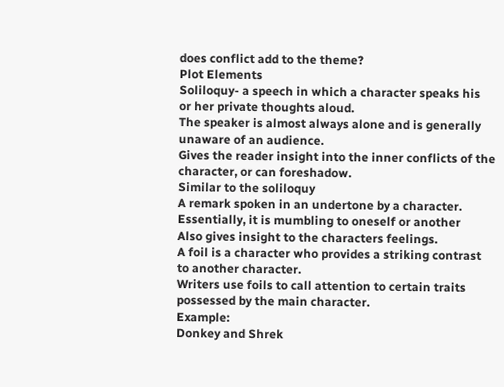does conflict add to the theme?
Plot Elements
Soliloquy- a speech in which a character speaks his
or her private thoughts aloud.
The speaker is almost always alone and is generally
unaware of an audience.
Gives the reader insight into the inner conflicts of the
character, or can foreshadow.
Similar to the soliloquy
A remark spoken in an undertone by a character.
Essentially, it is mumbling to oneself or another
Also gives insight to the characters feelings.
A foil is a character who provides a striking contrast
to another character.
Writers use foils to call attention to certain traits
possessed by the main character.
Example:
Donkey and Shrek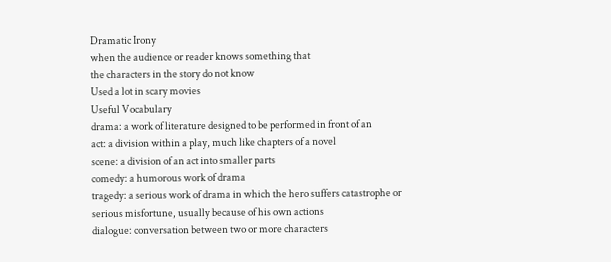Dramatic Irony
when the audience or reader knows something that
the characters in the story do not know
Used a lot in scary movies
Useful Vocabulary
drama: a work of literature designed to be performed in front of an
act: a division within a play, much like chapters of a novel
scene: a division of an act into smaller parts
comedy: a humorous work of drama
tragedy: a serious work of drama in which the hero suffers catastrophe or
serious misfortune, usually because of his own actions
dialogue: conversation between two or more characters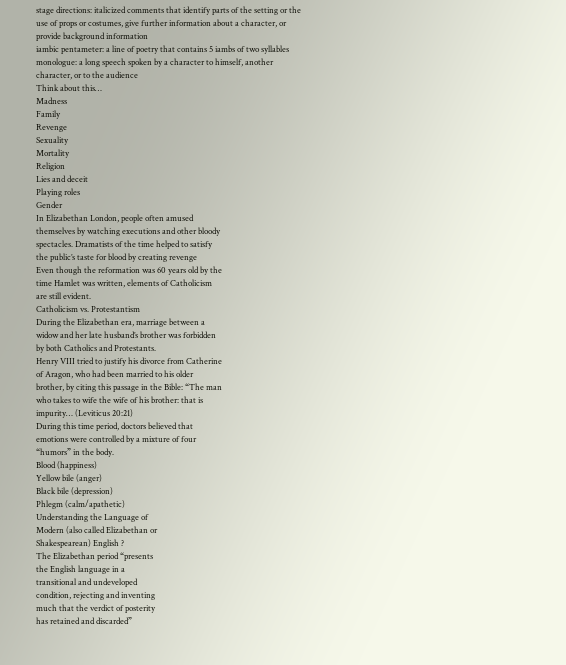stage directions: italicized comments that identify parts of the setting or the
use of props or costumes, give further information about a character, or
provide background information
iambic pentameter: a line of poetry that contains 5 iambs of two syllables
monologue: a long speech spoken by a character to himself, another
character, or to the audience
Think about this…
Madness
Family
Revenge
Sexuality
Mortality
Religion
Lies and deceit
Playing roles
Gender
In Elizabethan London, people often amused
themselves by watching executions and other bloody
spectacles. Dramatists of the time helped to satisfy
the public’s taste for blood by creating revenge
Even though the reformation was 60 years old by the
time Hamlet was written, elements of Catholicism
are still evident.
Catholicism vs. Protestantism
During the Elizabethan era, marriage between a
widow and her late husband’s brother was forbidden
by both Catholics and Protestants.
Henry VIII tried to justify his divorce from Catherine
of Aragon, who had been married to his older
brother, by citing this passage in the Bible: “The man
who takes to wife the wife of his brother: that is
impurity… (Leviticus 20:21)
During this time period, doctors believed that
emotions were controlled by a mixture of four
“humors” in the body.
Blood (happiness)
Yellow bile (anger)
Black bile (depression)
Phlegm (calm/apathetic)
Understanding the Language of
Modern (also called Elizabethan or
Shakespearean) English ?
The Elizabethan period “presents
the English language in a
transitional and undeveloped
condition, rejecting and inventing
much that the verdict of posterity
has retained and discarded”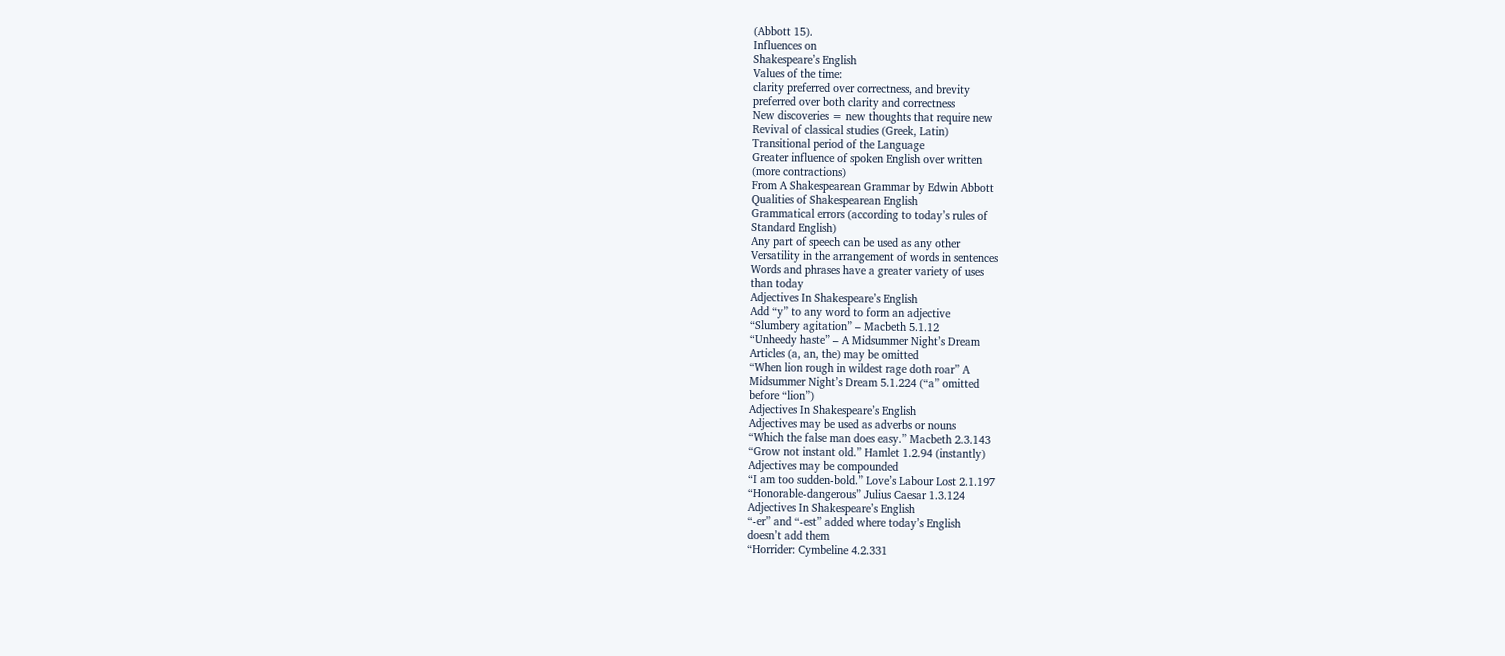(Abbott 15).
Influences on
Shakespeare’s English
Values of the time:
clarity preferred over correctness, and brevity
preferred over both clarity and correctness
New discoveries = new thoughts that require new
Revival of classical studies (Greek, Latin)
Transitional period of the Language
Greater influence of spoken English over written
(more contractions)
From A Shakespearean Grammar by Edwin Abbott
Qualities of Shakespearean English
Grammatical errors (according to today’s rules of
Standard English)
Any part of speech can be used as any other
Versatility in the arrangement of words in sentences
Words and phrases have a greater variety of uses
than today
Adjectives In Shakespeare’s English
Add “y” to any word to form an adjective
“Slumbery agitation” – Macbeth 5.1.12
“Unheedy haste” – A Midsummer Night’s Dream
Articles (a, an, the) may be omitted
“When lion rough in wildest rage doth roar” A
Midsummer Night’s Dream 5.1.224 (“a” omitted
before “lion”)
Adjectives In Shakespeare’s English
Adjectives may be used as adverbs or nouns
“Which the false man does easy.” Macbeth 2.3.143
“Grow not instant old.” Hamlet 1.2.94 (instantly)
Adjectives may be compounded
“I am too sudden-bold.” Love’s Labour Lost 2.1.197
“Honorable-dangerous” Julius Caesar 1.3.124
Adjectives In Shakespeare’s English
“-er” and “-est” added where today’s English
doesn’t add them
“Horrider: Cymbeline 4.2.331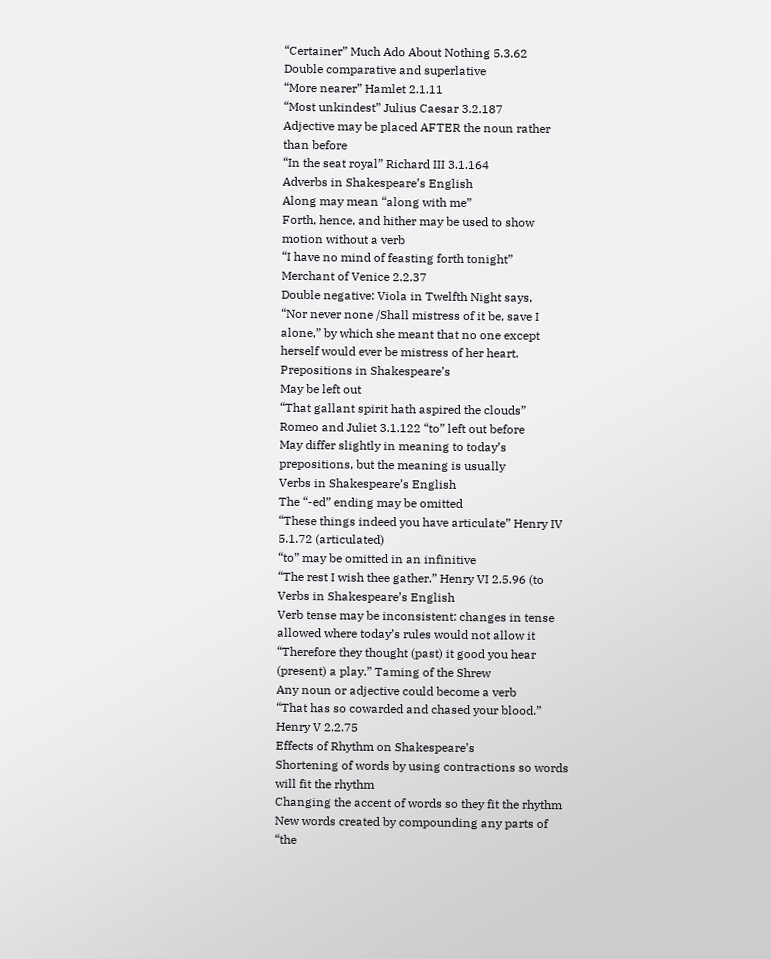“Certainer” Much Ado About Nothing 5.3.62
Double comparative and superlative
“More nearer” Hamlet 2.1.11
“Most unkindest” Julius Caesar 3.2.187
Adjective may be placed AFTER the noun rather
than before
“In the seat royal” Richard III 3.1.164
Adverbs in Shakespeare’s English
Along may mean “along with me”
Forth, hence, and hither may be used to show
motion without a verb
“I have no mind of feasting forth tonight”
Merchant of Venice 2.2.37
Double negative: Viola in Twelfth Night says,
“Nor never none /Shall mistress of it be, save I
alone,” by which she meant that no one except
herself would ever be mistress of her heart.
Prepositions in Shakespeare’s
May be left out
“That gallant spirit hath aspired the clouds”
Romeo and Juliet 3.1.122 “to” left out before
May differ slightly in meaning to today’s
prepositions, but the meaning is usually
Verbs in Shakespeare’s English
The “-ed” ending may be omitted
“These things indeed you have articulate” Henry IV
5.1.72 (articulated)
“to” may be omitted in an infinitive
“The rest I wish thee gather.” Henry VI 2.5.96 (to
Verbs in Shakespeare’s English
Verb tense may be inconsistent: changes in tense
allowed where today’s rules would not allow it
“Therefore they thought (past) it good you hear
(present) a play.” Taming of the Shrew
Any noun or adjective could become a verb
“That has so cowarded and chased your blood.”
Henry V 2.2.75
Effects of Rhythm on Shakespeare’s
Shortening of words by using contractions so words
will fit the rhythm
Changing the accent of words so they fit the rhythm
New words created by compounding any parts of
“the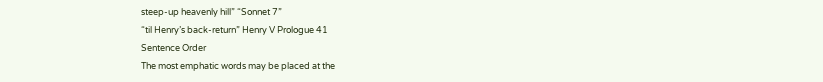steep-up heavenly hill” “Sonnet 7”
“til Henry’s back-return” Henry V Prologue 41
Sentence Order
The most emphatic words may be placed at the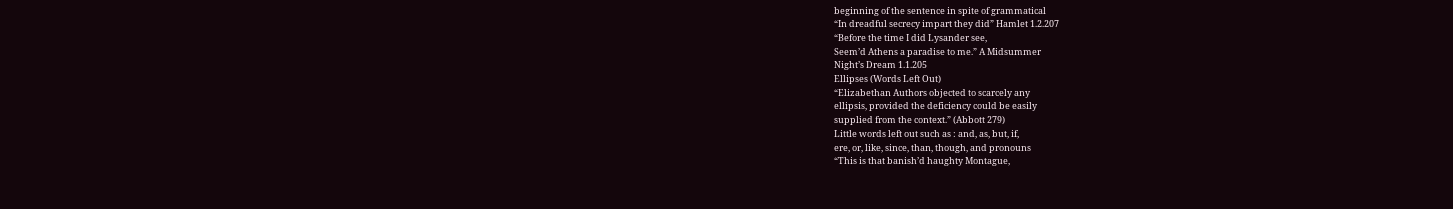beginning of the sentence in spite of grammatical
“In dreadful secrecy impart they did” Hamlet 1.2.207
“Before the time I did Lysander see,
Seem’d Athens a paradise to me.” A Midsummer
Night’s Dream 1.1.205
Ellipses (Words Left Out)
“Elizabethan Authors objected to scarcely any
ellipsis, provided the deficiency could be easily
supplied from the context.” (Abbott 279)
Little words left out such as : and, as, but, if,
ere, or, like, since, than, though, and pronouns
“This is that banish’d haughty Montague,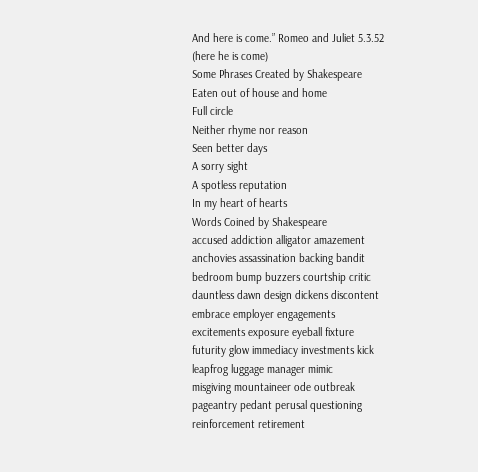And here is come.” Romeo and Juliet 5.3.52
(here he is come)
Some Phrases Created by Shakespeare
Eaten out of house and home
Full circle
Neither rhyme nor reason
Seen better days
A sorry sight
A spotless reputation
In my heart of hearts
Words Coined by Shakespeare
accused addiction alligator amazement
anchovies assassination backing bandit
bedroom bump buzzers courtship critic
dauntless dawn design dickens discontent
embrace employer engagements
excitements exposure eyeball fixture
futurity glow immediacy investments kick
leapfrog luggage manager mimic
misgiving mountaineer ode outbreak
pageantry pedant perusal questioning
reinforcement retirement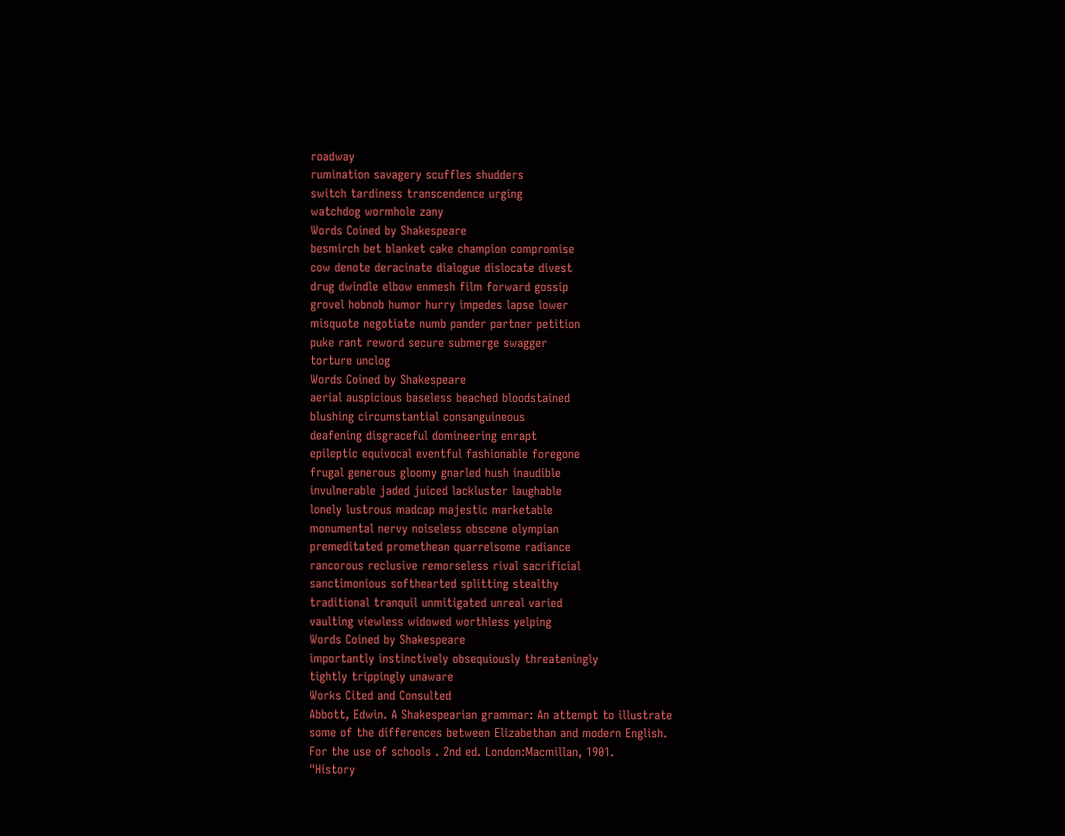roadway
rumination savagery scuffles shudders
switch tardiness transcendence urging
watchdog wormhole zany
Words Coined by Shakespeare
besmirch bet blanket cake champion compromise
cow denote deracinate dialogue dislocate divest
drug dwindle elbow enmesh film forward gossip
grovel hobnob humor hurry impedes lapse lower
misquote negotiate numb pander partner petition
puke rant reword secure submerge swagger
torture unclog
Words Coined by Shakespeare
aerial auspicious baseless beached bloodstained
blushing circumstantial consanguineous
deafening disgraceful domineering enrapt
epileptic equivocal eventful fashionable foregone
frugal generous gloomy gnarled hush inaudible
invulnerable jaded juiced lackluster laughable
lonely lustrous madcap majestic marketable
monumental nervy noiseless obscene olympian
premeditated promethean quarrelsome radiance
rancorous reclusive remorseless rival sacrificial
sanctimonious softhearted splitting stealthy
traditional tranquil unmitigated unreal varied
vaulting viewless widowed worthless yelping
Words Coined by Shakespeare
importantly instinctively obsequiously threateningly
tightly trippingly unaware
Works Cited and Consulted
Abbott, Edwin. A Shakespearian grammar: An attempt to illustrate
some of the differences between Elizabethan and modern English.
For the use of schools . 2nd ed. London:Macmillan, 1901.
"History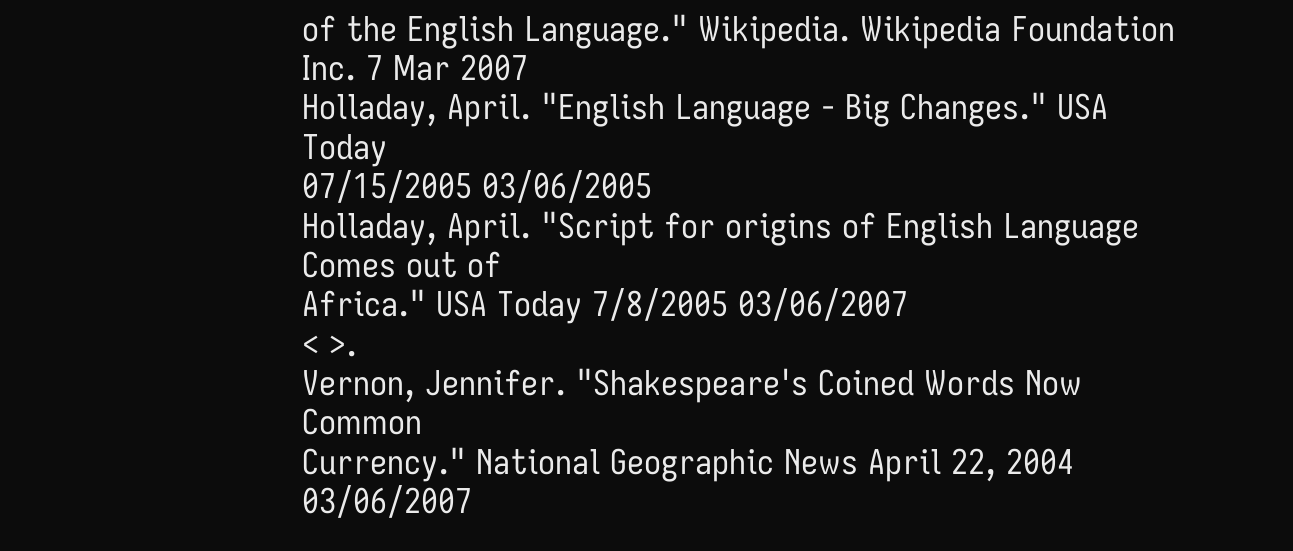of the English Language." Wikipedia. Wikipedia Foundation
Inc. 7 Mar 2007
Holladay, April. "English Language - Big Changes." USA Today
07/15/2005 03/06/2005
Holladay, April. "Script for origins of English Language Comes out of
Africa." USA Today 7/8/2005 03/06/2007
< >.
Vernon, Jennifer. "Shakespeare's Coined Words Now Common
Currency." National Geographic News April 22, 2004 03/06/2007